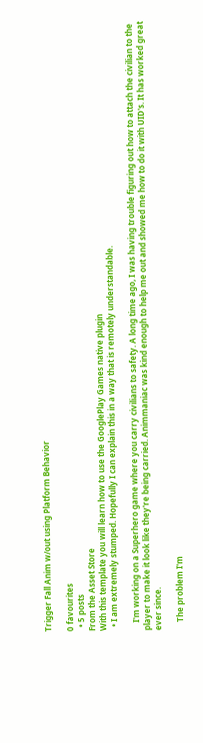Trigger Fall Anim w/out using Platform Behavior

0 favourites
  • 5 posts
From the Asset Store
With this template you will learn how to use the GooglePlay Games native plugin
  • I am extremely stumped. Hopefully I can explain this in a way that is remotely understandable.

    I'm working on a Superhero game where you carry civilians to safety. A long time ago, I was having trouble figuring out how to attach the civilian to the player to make it look like they're being carried. Animmaniac was kind enough to help me out and showed me how to do it with UID's. It has worked great ever since.

    The problem I'm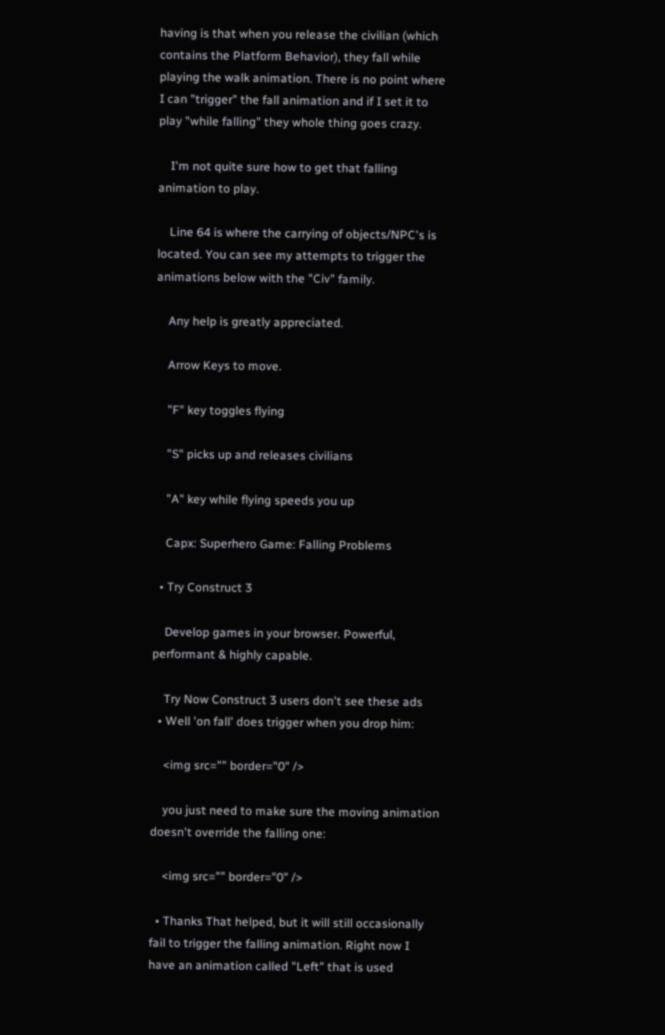having is that when you release the civilian (which contains the Platform Behavior), they fall while playing the walk animation. There is no point where I can "trigger" the fall animation and if I set it to play "while falling" they whole thing goes crazy.

    I'm not quite sure how to get that falling animation to play.

    Line 64 is where the carrying of objects/NPC's is located. You can see my attempts to trigger the animations below with the "Civ" family.

    Any help is greatly appreciated.

    Arrow Keys to move.

    "F" key toggles flying

    "S" picks up and releases civilians

    "A" key while flying speeds you up

    Capx: Superhero Game: Falling Problems

  • Try Construct 3

    Develop games in your browser. Powerful, performant & highly capable.

    Try Now Construct 3 users don't see these ads
  • Well 'on fall' does trigger when you drop him:

    <img src="" border="0" />

    you just need to make sure the moving animation doesn't override the falling one:

    <img src="" border="0" />

  • Thanks That helped, but it will still occasionally fail to trigger the falling animation. Right now I have an animation called "Left" that is used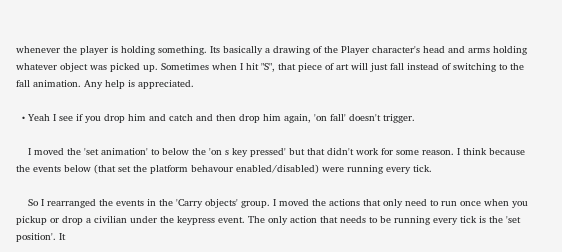whenever the player is holding something. Its basically a drawing of the Player character's head and arms holding whatever object was picked up. Sometimes when I hit "S", that piece of art will just fall instead of switching to the fall animation. Any help is appreciated.

  • Yeah I see if you drop him and catch and then drop him again, 'on fall' doesn't trigger.

    I moved the 'set animation' to below the 'on s key pressed' but that didn't work for some reason. I think because the events below (that set the platform behavour enabled/disabled) were running every tick.

    So I rearranged the events in the 'Carry objects' group. I moved the actions that only need to run once when you pickup or drop a civilian under the keypress event. The only action that needs to be running every tick is the 'set position'. It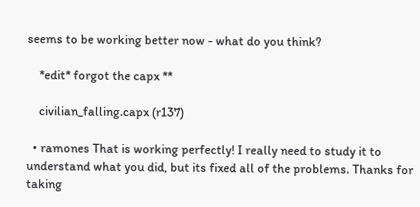seems to be working better now - what do you think?

    *edit* forgot the capx **

    civilian_falling.capx (r137)

  • ramones That is working perfectly! I really need to study it to understand what you did, but its fixed all of the problems. Thanks for taking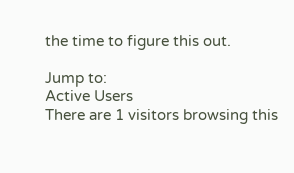the time to figure this out.

Jump to:
Active Users
There are 1 visitors browsing this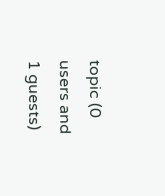topic (0 users and 1 guests)